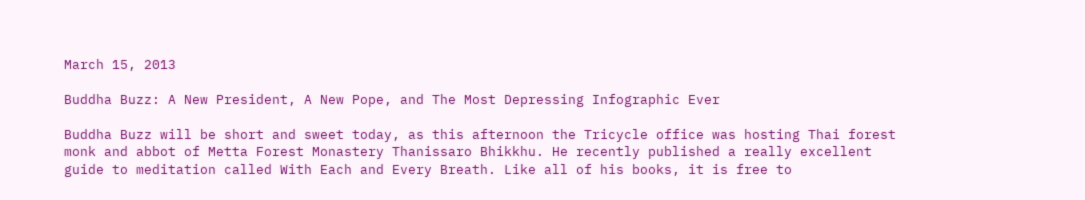March 15, 2013

Buddha Buzz: A New President, A New Pope, and The Most Depressing Infographic Ever

Buddha Buzz will be short and sweet today, as this afternoon the Tricycle office was hosting Thai forest monk and abbot of Metta Forest Monastery Thanissaro Bhikkhu. He recently published a really excellent guide to meditation called With Each and Every Breath. Like all of his books, it is free to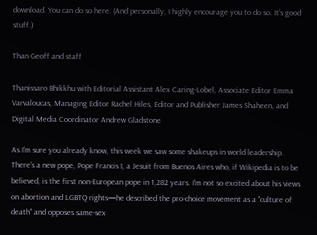download. You can do so here. (And personally, I highly encourage you to do so. It's good stuff.)

Than Geoff and staff

Thanissaro Bhikkhu with Editorial Assistant Alex Caring-Lobel, Associate Editor Emma Varvaloucas, Managing Editor Rachel Hiles, Editor and Publisher James Shaheen, and Digital Media Coordinator Andrew Gladstone

As I'm sure you already know, this week we saw some shakeups in world leadership. There's a new pope, Pope Francis I, a Jesuit from Buenos Aires who, if Wikipedia is to be believed, is the first non-European pope in 1,282 years. I'm not so excited about his views on abortion and LGBTQ rights—he described the pro-choice movement as a "culture of death" and opposes same-sex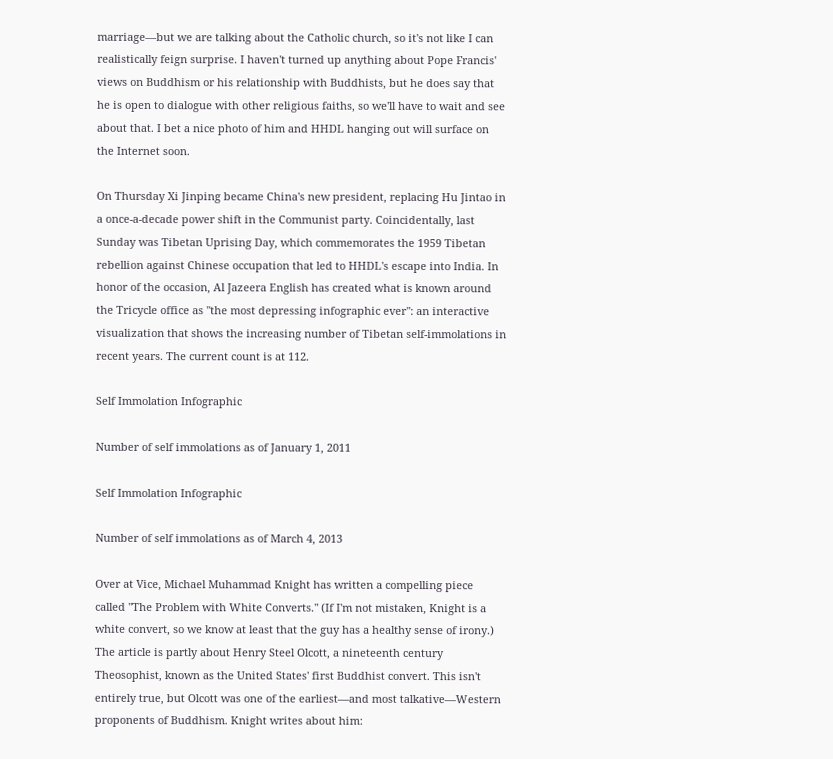marriage—but we are talking about the Catholic church, so it's not like I can realistically feign surprise. I haven't turned up anything about Pope Francis' views on Buddhism or his relationship with Buddhists, but he does say that he is open to dialogue with other religious faiths, so we'll have to wait and see about that. I bet a nice photo of him and HHDL hanging out will surface on the Internet soon.

On Thursday Xi Jinping became China's new president, replacing Hu Jintao in a once-a-decade power shift in the Communist party. Coincidentally, last Sunday was Tibetan Uprising Day, which commemorates the 1959 Tibetan rebellion against Chinese occupation that led to HHDL's escape into India. In honor of the occasion, Al Jazeera English has created what is known around the Tricycle office as "the most depressing infographic ever": an interactive visualization that shows the increasing number of Tibetan self-immolations in recent years. The current count is at 112.

Self Immolation Infographic

Number of self immolations as of January 1, 2011

Self Immolation Infographic

Number of self immolations as of March 4, 2013

Over at Vice, Michael Muhammad Knight has written a compelling piece called "The Problem with White Converts." (If I'm not mistaken, Knight is a white convert, so we know at least that the guy has a healthy sense of irony.) The article is partly about Henry Steel Olcott, a nineteenth century Theosophist, known as the United States' first Buddhist convert. This isn't entirely true, but Olcott was one of the earliest—and most talkative—Western proponents of Buddhism. Knight writes about him: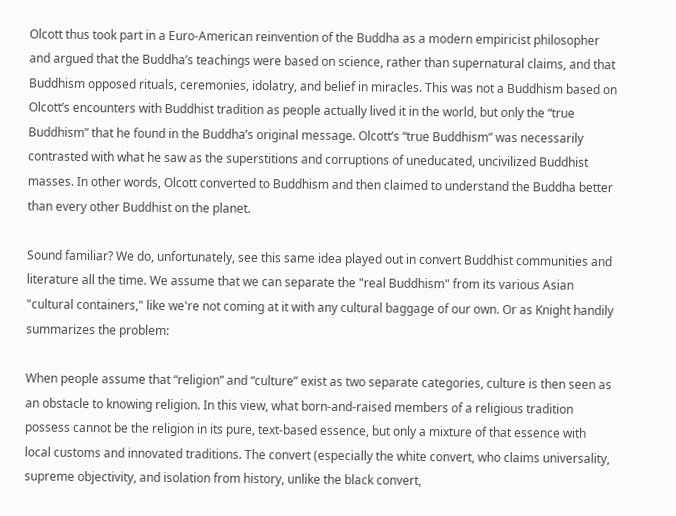Olcott thus took part in a Euro-American reinvention of the Buddha as a modern empiricist philosopher and argued that the Buddha’s teachings were based on science, rather than supernatural claims, and that Buddhism opposed rituals, ceremonies, idolatry, and belief in miracles. This was not a Buddhism based on Olcott’s encounters with Buddhist tradition as people actually lived it in the world, but only the “true Buddhism” that he found in the Buddha’s original message. Olcott’s “true Buddhism” was necessarily contrasted with what he saw as the superstitions and corruptions of uneducated, uncivilized Buddhist masses. In other words, Olcott converted to Buddhism and then claimed to understand the Buddha better than every other Buddhist on the planet.

Sound familiar? We do, unfortunately, see this same idea played out in convert Buddhist communities and literature all the time. We assume that we can separate the "real Buddhism" from its various Asian "cultural containers," like we're not coming at it with any cultural baggage of our own. Or as Knight handily summarizes the problem:

When people assume that “religion” and “culture” exist as two separate categories, culture is then seen as an obstacle to knowing religion. In this view, what born-and-raised members of a religious tradition possess cannot be the religion in its pure, text-based essence, but only a mixture of that essence with local customs and innovated traditions. The convert (especially the white convert, who claims universality, supreme objectivity, and isolation from history, unlike the black convert,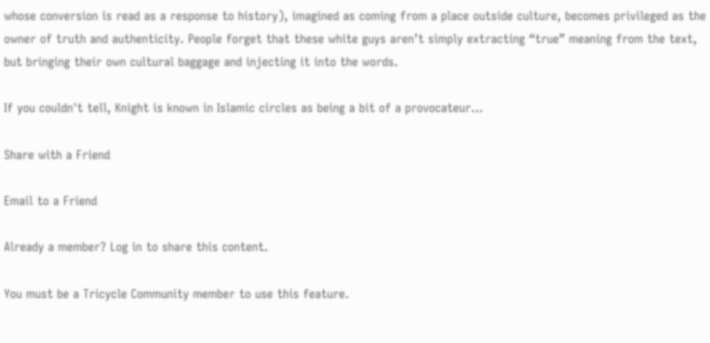whose conversion is read as a response to history), imagined as coming from a place outside culture, becomes privileged as the owner of truth and authenticity. People forget that these white guys aren’t simply extracting “true” meaning from the text, but bringing their own cultural baggage and injecting it into the words.

If you couldn't tell, Knight is known in Islamic circles as being a bit of a provocateur...

Share with a Friend

Email to a Friend

Already a member? Log in to share this content.

You must be a Tricycle Community member to use this feature.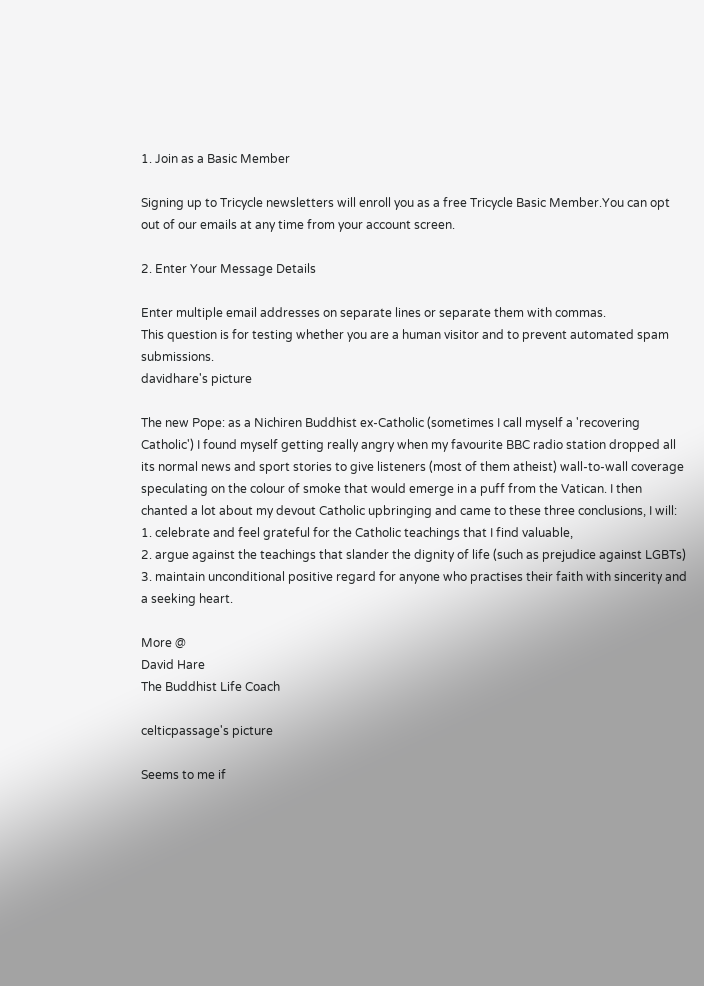1. Join as a Basic Member

Signing up to Tricycle newsletters will enroll you as a free Tricycle Basic Member.You can opt out of our emails at any time from your account screen.

2. Enter Your Message Details

Enter multiple email addresses on separate lines or separate them with commas.
This question is for testing whether you are a human visitor and to prevent automated spam submissions.
davidhare's picture

The new Pope: as a Nichiren Buddhist ex-Catholic (sometimes I call myself a 'recovering Catholic') I found myself getting really angry when my favourite BBC radio station dropped all its normal news and sport stories to give listeners (most of them atheist) wall-to-wall coverage speculating on the colour of smoke that would emerge in a puff from the Vatican. I then chanted a lot about my devout Catholic upbringing and came to these three conclusions, I will:
1. celebrate and feel grateful for the Catholic teachings that I find valuable,
2. argue against the teachings that slander the dignity of life (such as prejudice against LGBTs)
3. maintain unconditional positive regard for anyone who practises their faith with sincerity and a seeking heart.

More @
David Hare
The Buddhist Life Coach

celticpassage's picture

Seems to me if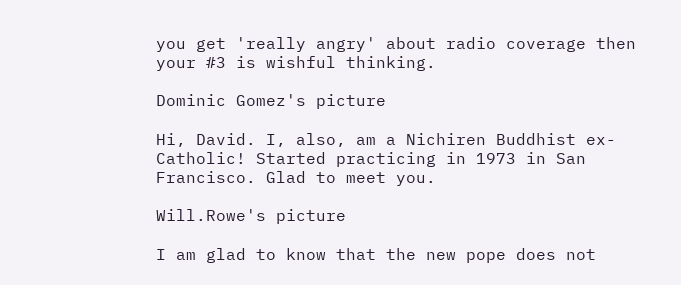you get 'really angry' about radio coverage then your #3 is wishful thinking.

Dominic Gomez's picture

Hi, David. I, also, am a Nichiren Buddhist ex-Catholic! Started practicing in 1973 in San Francisco. Glad to meet you.

Will.Rowe's picture

I am glad to know that the new pope does not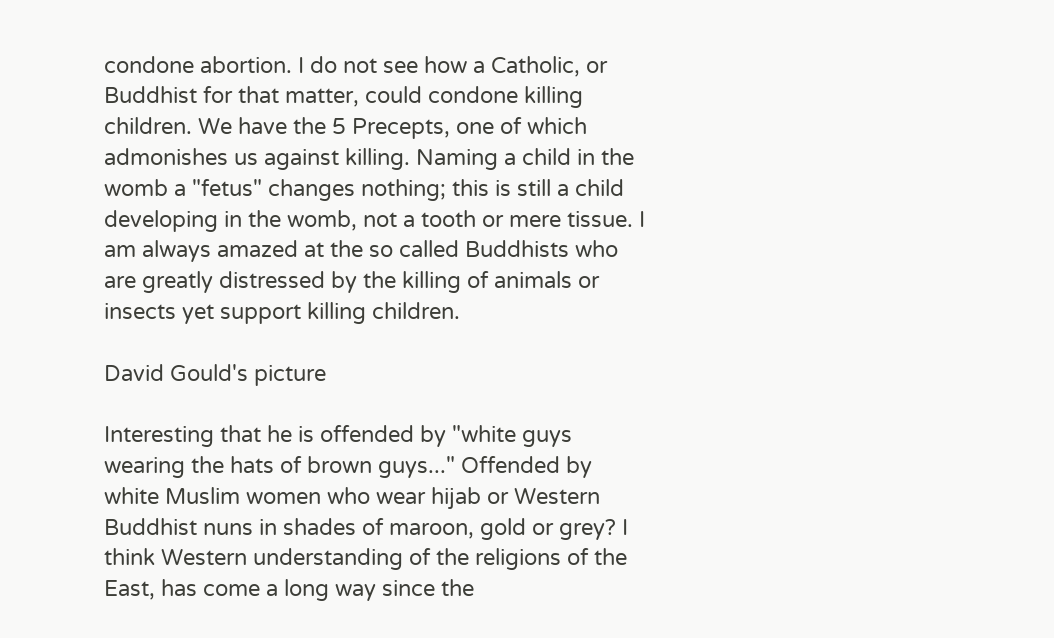condone abortion. I do not see how a Catholic, or Buddhist for that matter, could condone killing children. We have the 5 Precepts, one of which admonishes us against killing. Naming a child in the womb a "fetus" changes nothing; this is still a child developing in the womb, not a tooth or mere tissue. I am always amazed at the so called Buddhists who are greatly distressed by the killing of animals or insects yet support killing children.

David Gould's picture

Interesting that he is offended by "white guys wearing the hats of brown guys..." Offended by white Muslim women who wear hijab or Western Buddhist nuns in shades of maroon, gold or grey? I think Western understanding of the religions of the East, has come a long way since the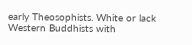early Theosophists. White or lack Western Buddhists with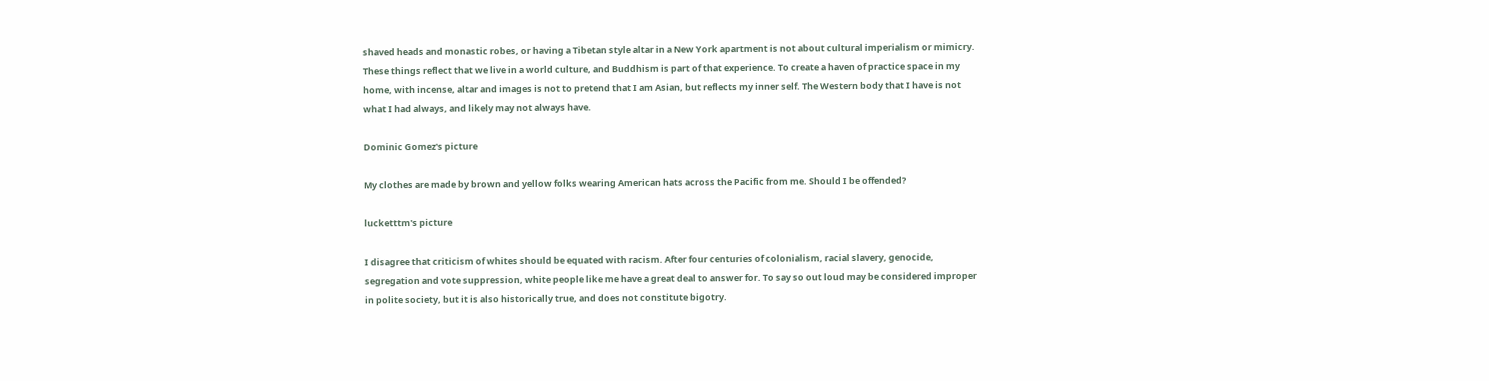shaved heads and monastic robes, or having a Tibetan style altar in a New York apartment is not about cultural imperialism or mimicry. These things reflect that we live in a world culture, and Buddhism is part of that experience. To create a haven of practice space in my home, with incense, altar and images is not to pretend that I am Asian, but reflects my inner self. The Western body that I have is not what I had always, and likely may not always have.

Dominic Gomez's picture

My clothes are made by brown and yellow folks wearing American hats across the Pacific from me. Should I be offended?

lucketttm's picture

I disagree that criticism of whites should be equated with racism. After four centuries of colonialism, racial slavery, genocide, segregation and vote suppression, white people like me have a great deal to answer for. To say so out loud may be considered improper in polite society, but it is also historically true, and does not constitute bigotry.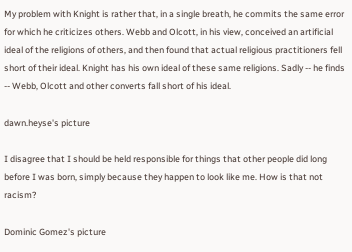My problem with Knight is rather that, in a single breath, he commits the same error for which he criticizes others. Webb and Olcott, in his view, conceived an artificial ideal of the religions of others, and then found that actual religious practitioners fell short of their ideal. Knight has his own ideal of these same religions. Sadly -- he finds -- Webb, Olcott and other converts fall short of his ideal.

dawn.heyse's picture

I disagree that I should be held responsible for things that other people did long before I was born, simply because they happen to look like me. How is that not racism?

Dominic Gomez's picture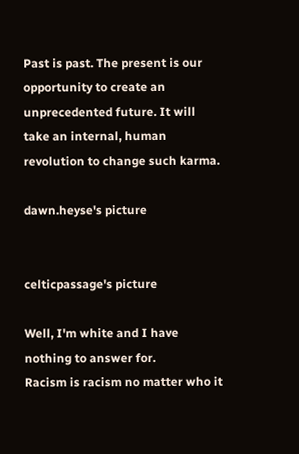Past is past. The present is our opportunity to create an unprecedented future. It will take an internal, human revolution to change such karma.

dawn.heyse's picture


celticpassage's picture

Well, I'm white and I have nothing to answer for.
Racism is racism no matter who it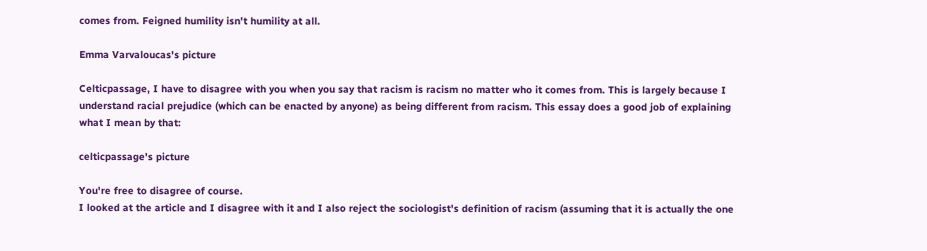comes from. Feigned humility isn't humility at all.

Emma Varvaloucas's picture

Celticpassage, I have to disagree with you when you say that racism is racism no matter who it comes from. This is largely because I understand racial prejudice (which can be enacted by anyone) as being different from racism. This essay does a good job of explaining what I mean by that:

celticpassage's picture

You're free to disagree of course.
I looked at the article and I disagree with it and I also reject the sociologist's definition of racism (assuming that it is actually the one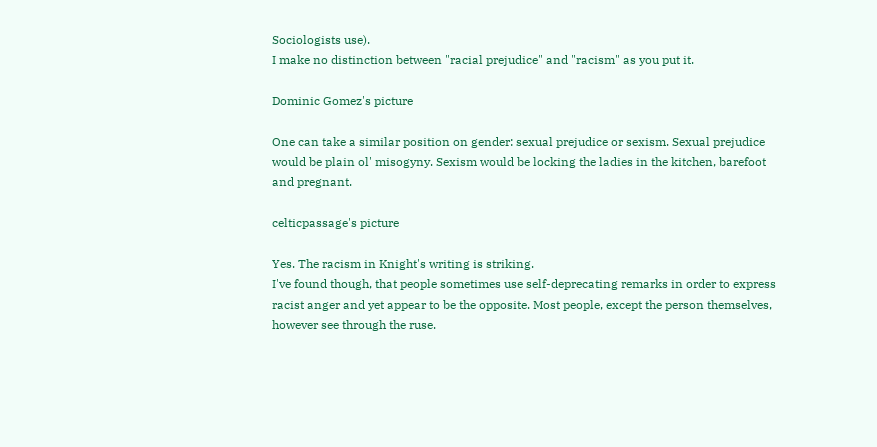Sociologists use).
I make no distinction between "racial prejudice" and "racism" as you put it.

Dominic Gomez's picture

One can take a similar position on gender: sexual prejudice or sexism. Sexual prejudice would be plain ol' misogyny. Sexism would be locking the ladies in the kitchen, barefoot and pregnant.

celticpassage's picture

Yes. The racism in Knight's writing is striking.
I've found though, that people sometimes use self-deprecating remarks in order to express racist anger and yet appear to be the opposite. Most people, except the person themselves, however see through the ruse.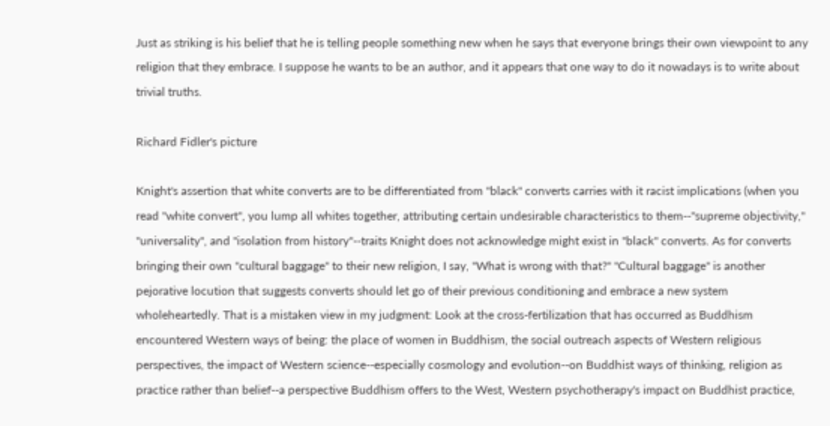Just as striking is his belief that he is telling people something new when he says that everyone brings their own viewpoint to any religion that they embrace. I suppose he wants to be an author, and it appears that one way to do it nowadays is to write about trivial truths.

Richard Fidler's picture

Knight's assertion that white converts are to be differentiated from "black" converts carries with it racist implications (when you read "white convert", you lump all whites together, attributing certain undesirable characteristics to them--"supreme objectivity," "universality", and "isolation from history"--traits Knight does not acknowledge might exist in "black" converts. As for converts bringing their own "cultural baggage" to their new religion, I say, "What is wrong with that?" "Cultural baggage" is another pejorative locution that suggests converts should let go of their previous conditioning and embrace a new system wholeheartedly. That is a mistaken view in my judgment: Look at the cross-fertilization that has occurred as Buddhism encountered Western ways of being: the place of women in Buddhism, the social outreach aspects of Western religious perspectives, the impact of Western science--especially cosmology and evolution--on Buddhist ways of thinking, religion as practice rather than belief--a perspective Buddhism offers to the West, Western psychotherapy's impact on Buddhist practice,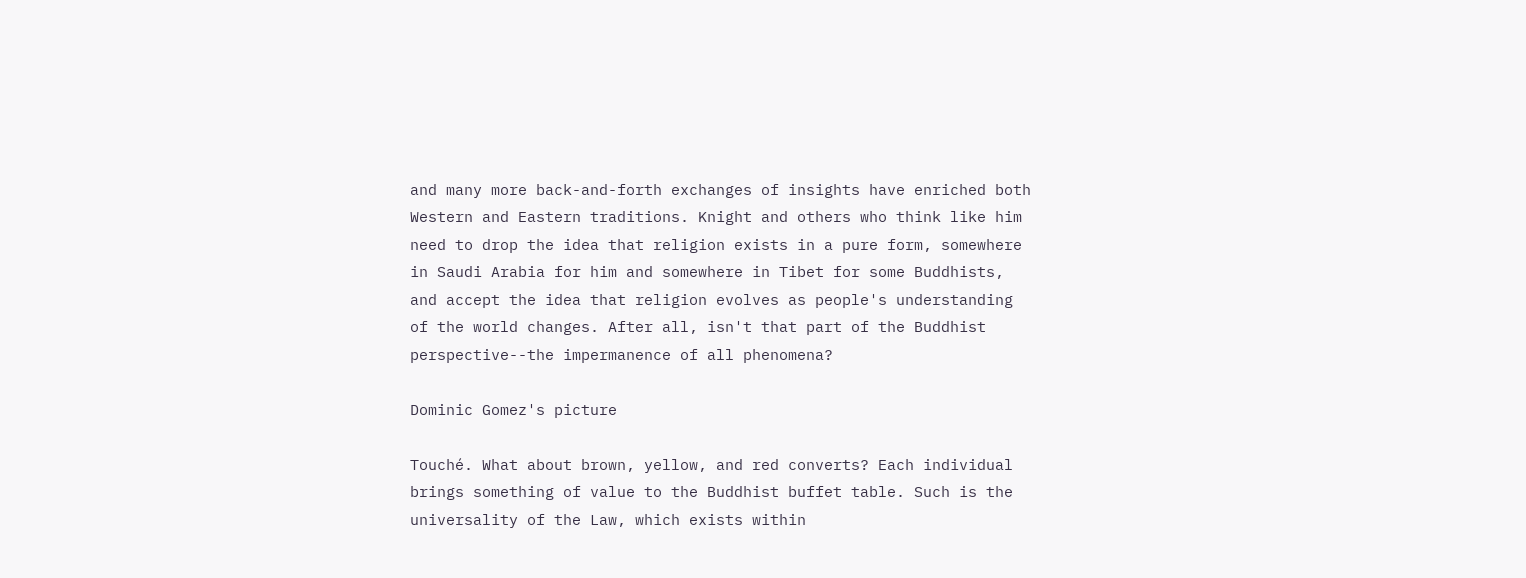and many more back-and-forth exchanges of insights have enriched both Western and Eastern traditions. Knight and others who think like him need to drop the idea that religion exists in a pure form, somewhere in Saudi Arabia for him and somewhere in Tibet for some Buddhists, and accept the idea that religion evolves as people's understanding of the world changes. After all, isn't that part of the Buddhist perspective--the impermanence of all phenomena?

Dominic Gomez's picture

Touché. What about brown, yellow, and red converts? Each individual brings something of value to the Buddhist buffet table. Such is the universality of the Law, which exists within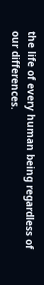the life of every human being regardless of our differences.